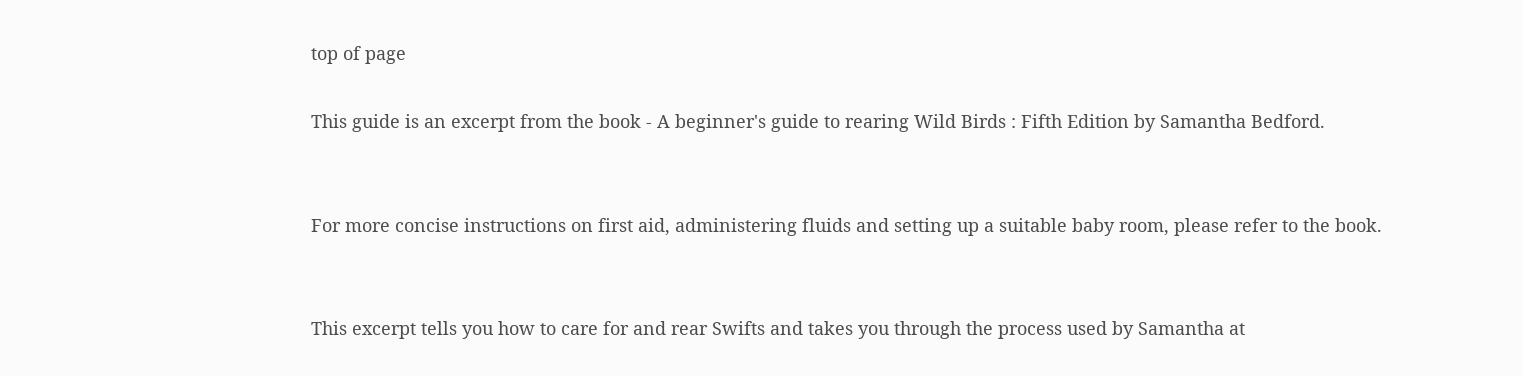top of page

This guide is an excerpt from the book - A beginner's guide to rearing Wild Birds : Fifth Edition by Samantha Bedford.


For more concise instructions on first aid, administering fluids and setting up a suitable baby room, please refer to the book.


This excerpt tells you how to care for and rear Swifts and takes you through the process used by Samantha at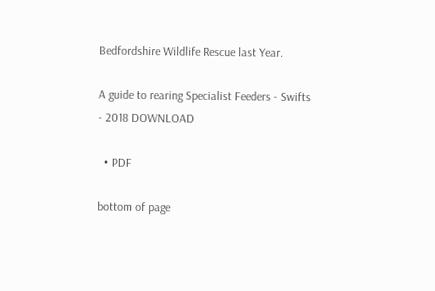Bedfordshire Wildlife Rescue last Year.

A guide to rearing Specialist Feeders - Swifts - 2018 DOWNLOAD

  • PDF

bottom of page